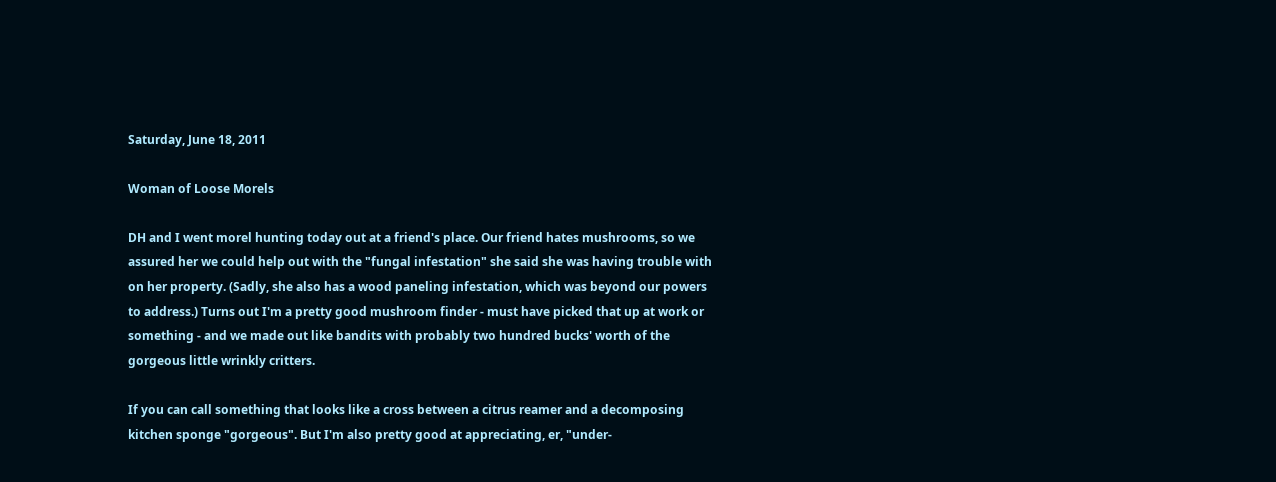Saturday, June 18, 2011

Woman of Loose Morels

DH and I went morel hunting today out at a friend's place. Our friend hates mushrooms, so we assured her we could help out with the "fungal infestation" she said she was having trouble with on her property. (Sadly, she also has a wood paneling infestation, which was beyond our powers to address.) Turns out I'm a pretty good mushroom finder - must have picked that up at work or something - and we made out like bandits with probably two hundred bucks' worth of the gorgeous little wrinkly critters.

If you can call something that looks like a cross between a citrus reamer and a decomposing kitchen sponge "gorgeous". But I'm also pretty good at appreciating, er, "under-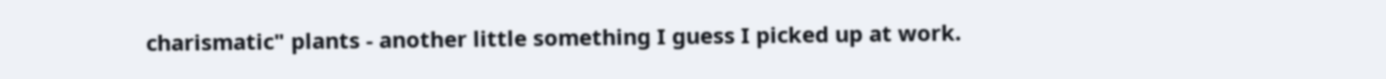charismatic" plants - another little something I guess I picked up at work.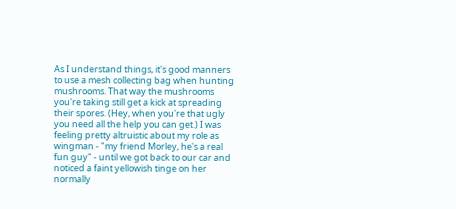As I understand things, it's good manners to use a mesh collecting bag when hunting mushrooms. That way the mushrooms you're taking still get a kick at spreading their spores. (Hey, when you're that ugly you need all the help you can get.) I was feeling pretty altruistic about my role as wingman - "my friend Morley, he's a real fun guy" - until we got back to our car and noticed a faint yellowish tinge on her normally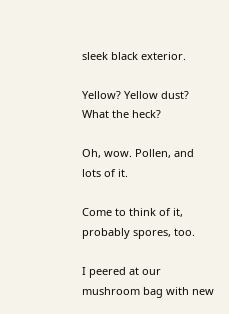sleek black exterior.

Yellow? Yellow dust? What the heck?

Oh, wow. Pollen, and lots of it.

Come to think of it, probably spores, too.

I peered at our mushroom bag with new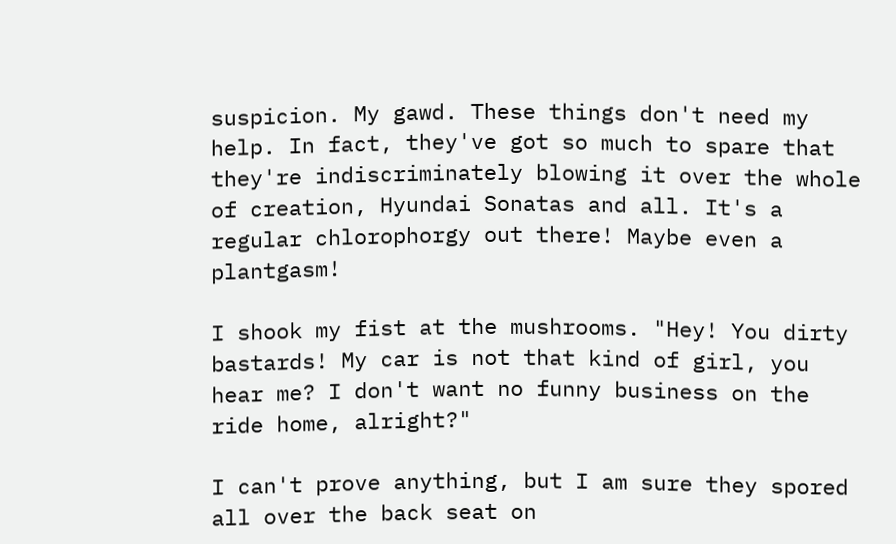suspicion. My gawd. These things don't need my help. In fact, they've got so much to spare that they're indiscriminately blowing it over the whole of creation, Hyundai Sonatas and all. It's a regular chlorophorgy out there! Maybe even a plantgasm!

I shook my fist at the mushrooms. "Hey! You dirty bastards! My car is not that kind of girl, you hear me? I don't want no funny business on the ride home, alright?"

I can't prove anything, but I am sure they spored all over the back seat on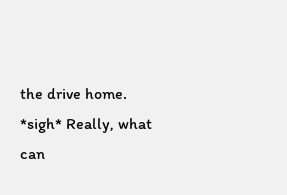the drive home. *sigh* Really, what can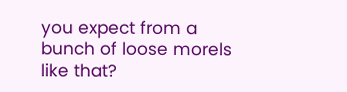you expect from a bunch of loose morels like that?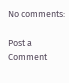No comments:

Post a Comment